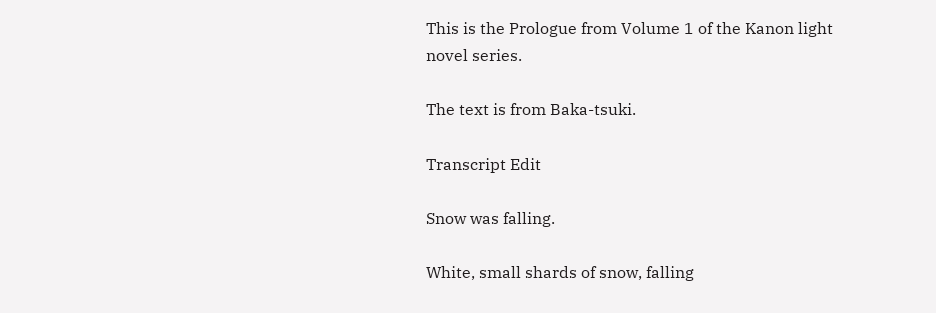This is the Prologue from Volume 1 of the Kanon light novel series.

The text is from Baka-tsuki.

Transcript Edit

Snow was falling.

White, small shards of snow, falling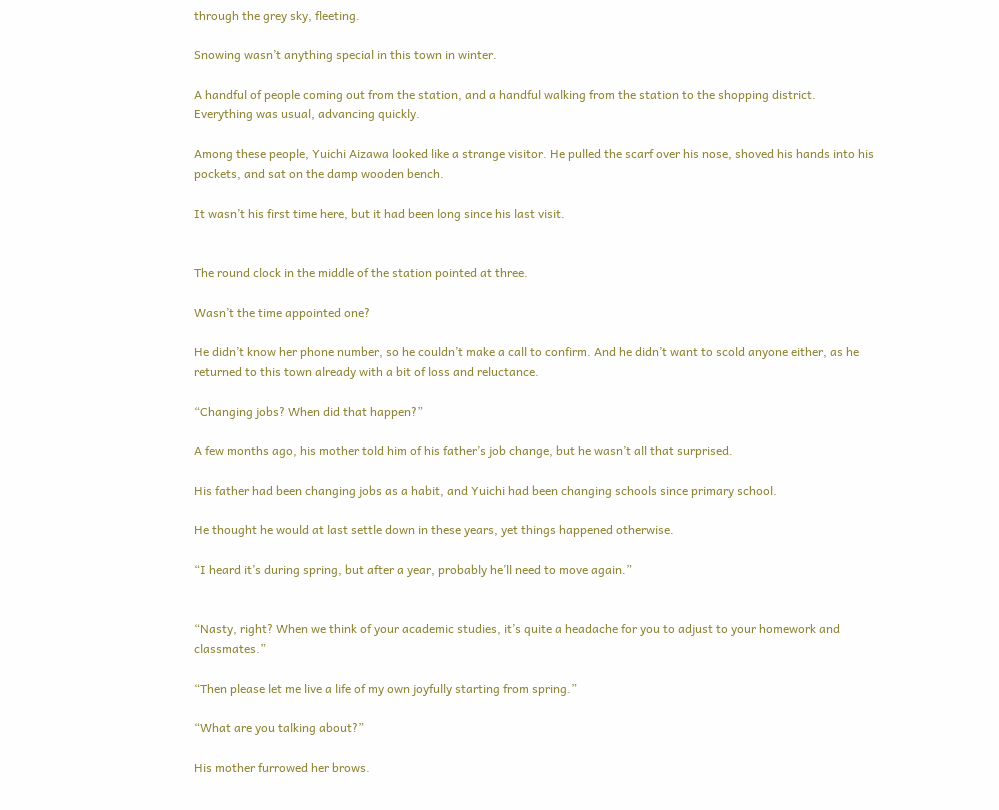through the grey sky, fleeting.

Snowing wasn’t anything special in this town in winter.

A handful of people coming out from the station, and a handful walking from the station to the shopping district. Everything was usual, advancing quickly.

Among these people, Yuichi Aizawa looked like a strange visitor. He pulled the scarf over his nose, shoved his hands into his pockets, and sat on the damp wooden bench.

It wasn’t his first time here, but it had been long since his last visit.


The round clock in the middle of the station pointed at three.

Wasn’t the time appointed one?

He didn’t know her phone number, so he couldn’t make a call to confirm. And he didn’t want to scold anyone either, as he returned to this town already with a bit of loss and reluctance.

“Changing jobs? When did that happen?”

A few months ago, his mother told him of his father’s job change, but he wasn’t all that surprised.

His father had been changing jobs as a habit, and Yuichi had been changing schools since primary school.

He thought he would at last settle down in these years, yet things happened otherwise.

“I heard it’s during spring, but after a year, probably he’ll need to move again.”


“Nasty, right? When we think of your academic studies, it’s quite a headache for you to adjust to your homework and classmates.”

“Then please let me live a life of my own joyfully starting from spring.”

“What are you talking about?”

His mother furrowed her brows.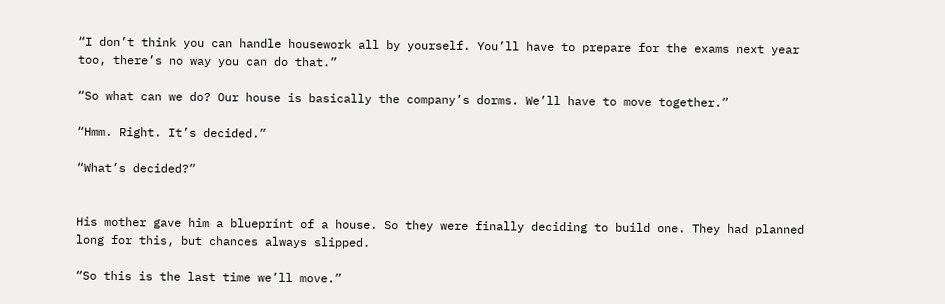“I don’t think you can handle housework all by yourself. You’ll have to prepare for the exams next year too, there’s no way you can do that.”

“So what can we do? Our house is basically the company’s dorms. We’ll have to move together.”

“Hmm. Right. It’s decided.”

“What’s decided?”


His mother gave him a blueprint of a house. So they were finally deciding to build one. They had planned long for this, but chances always slipped.

“So this is the last time we’ll move.”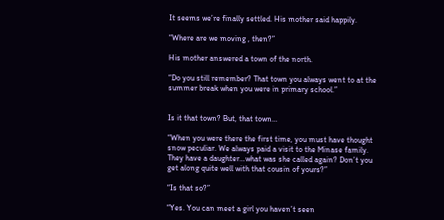It seems we’re finally settled. His mother said happily.

“Where are we moving , then?”

His mother answered a town of the north.

“Do you still remember? That town you always went to at the summer break when you were in primary school.”


Is it that town? But, that town…

“When you were there the first time, you must have thought snow peculiar. We always paid a visit to the Minase family. They have a daughter…what was she called again? Don’t you get along quite well with that cousin of yours?”

“Is that so?”

“Yes. You can meet a girl you haven’t seen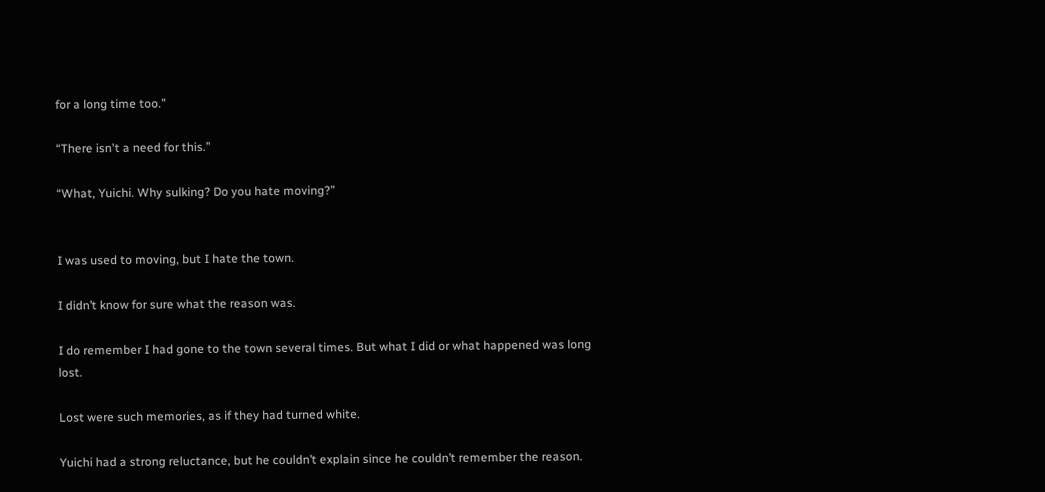for a long time too.”

“There isn't a need for this.”

“What, Yuichi. Why sulking? Do you hate moving?”


I was used to moving, but I hate the town.

I didn’t know for sure what the reason was.

I do remember I had gone to the town several times. But what I did or what happened was long lost.

Lost were such memories, as if they had turned white.

Yuichi had a strong reluctance, but he couldn’t explain since he couldn’t remember the reason.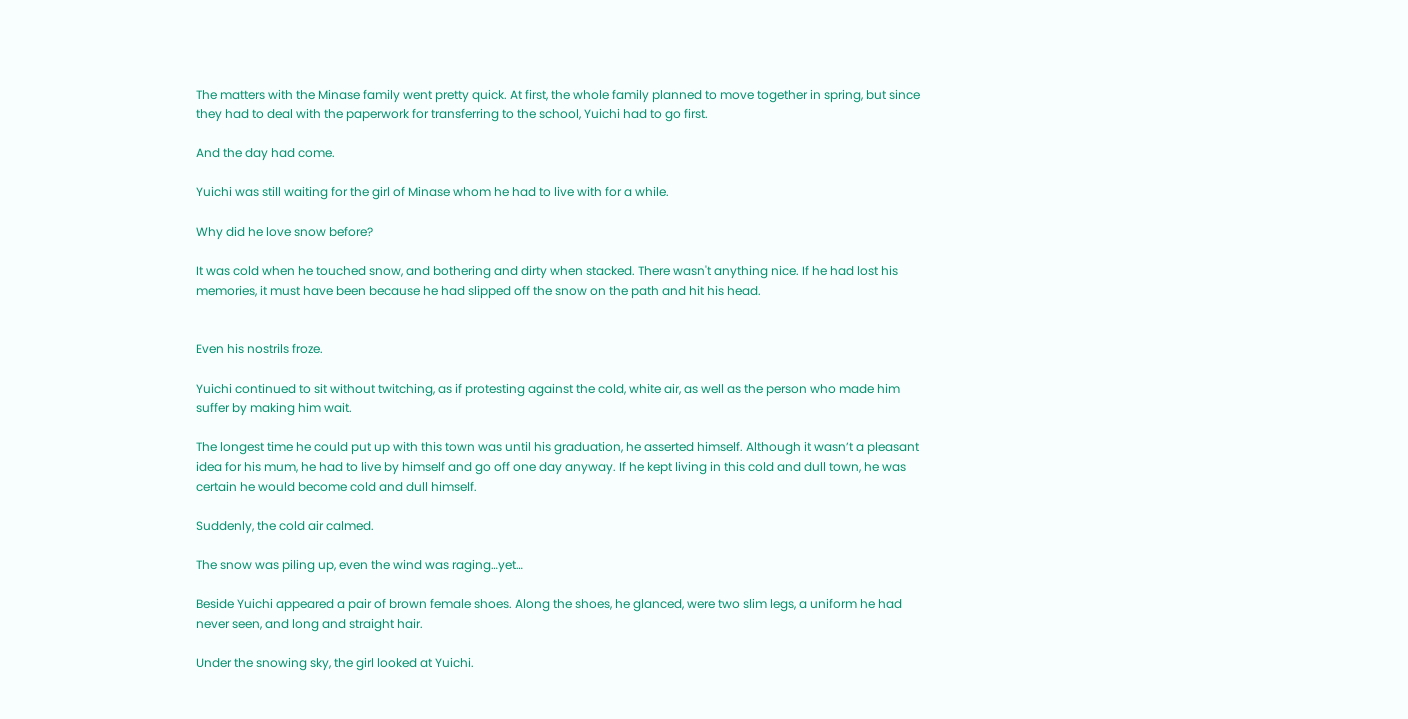The matters with the Minase family went pretty quick. At first, the whole family planned to move together in spring, but since they had to deal with the paperwork for transferring to the school, Yuichi had to go first.

And the day had come.

Yuichi was still waiting for the girl of Minase whom he had to live with for a while.

Why did he love snow before?

It was cold when he touched snow, and bothering and dirty when stacked. There wasn't anything nice. If he had lost his memories, it must have been because he had slipped off the snow on the path and hit his head.


Even his nostrils froze.

Yuichi continued to sit without twitching, as if protesting against the cold, white air, as well as the person who made him suffer by making him wait.

The longest time he could put up with this town was until his graduation, he asserted himself. Although it wasn’t a pleasant idea for his mum, he had to live by himself and go off one day anyway. If he kept living in this cold and dull town, he was certain he would become cold and dull himself.

Suddenly, the cold air calmed.

The snow was piling up, even the wind was raging…yet…

Beside Yuichi appeared a pair of brown female shoes. Along the shoes, he glanced, were two slim legs, a uniform he had never seen, and long and straight hair.

Under the snowing sky, the girl looked at Yuichi.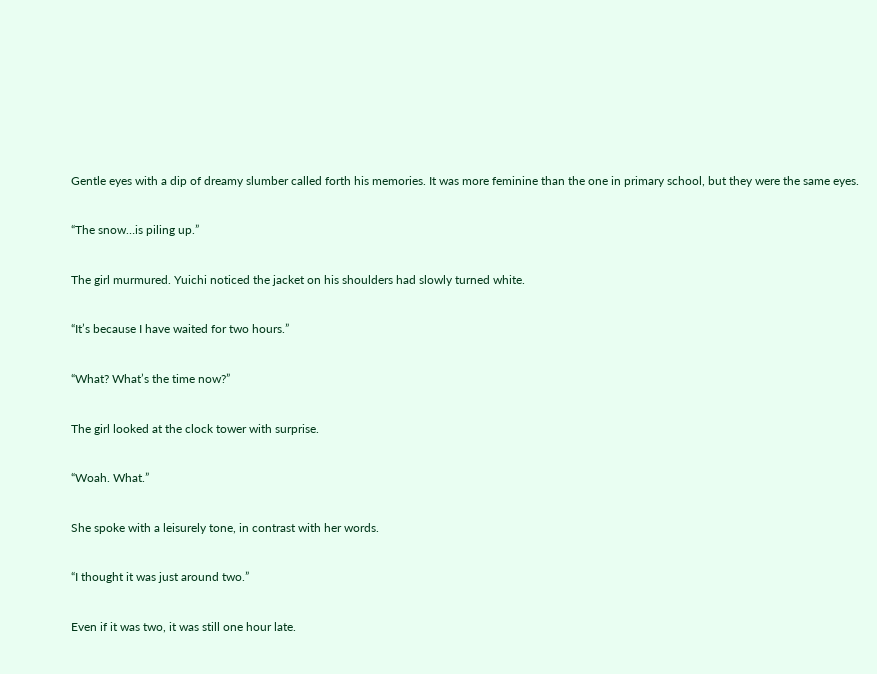Gentle eyes with a dip of dreamy slumber called forth his memories. It was more feminine than the one in primary school, but they were the same eyes.

“The snow…is piling up.”

The girl murmured. Yuichi noticed the jacket on his shoulders had slowly turned white.

“It’s because I have waited for two hours.”

“What? What’s the time now?”

The girl looked at the clock tower with surprise.

“Woah. What.”

She spoke with a leisurely tone, in contrast with her words.

“I thought it was just around two.”

Even if it was two, it was still one hour late.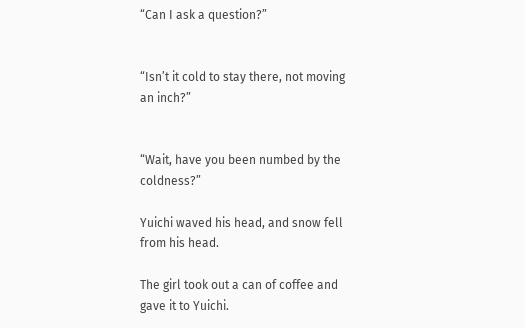“Can I ask a question?”


“Isn’t it cold to stay there, not moving an inch?”


“Wait, have you been numbed by the coldness?”

Yuichi waved his head, and snow fell from his head.

The girl took out a can of coffee and gave it to Yuichi.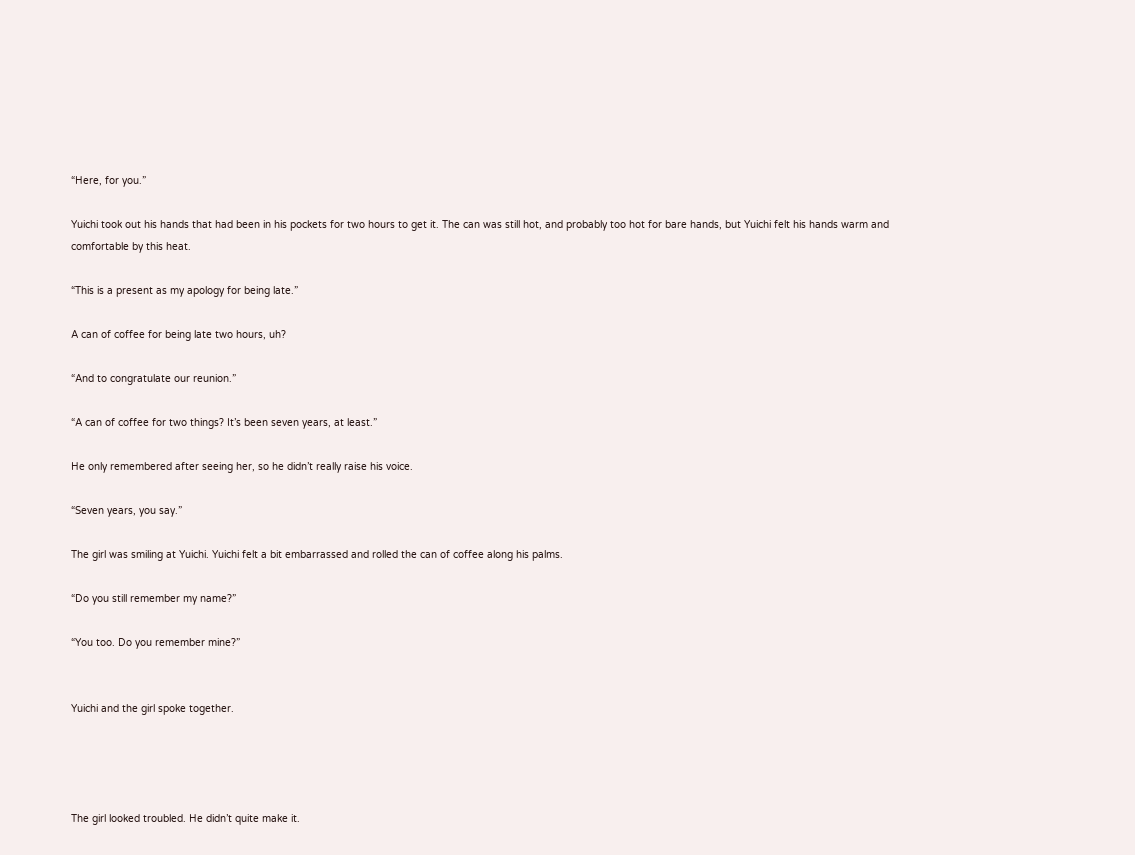“Here, for you.”

Yuichi took out his hands that had been in his pockets for two hours to get it. The can was still hot, and probably too hot for bare hands, but Yuichi felt his hands warm and comfortable by this heat.

“This is a present as my apology for being late.”

A can of coffee for being late two hours, uh?

“And to congratulate our reunion.”

“A can of coffee for two things? It’s been seven years, at least.”

He only remembered after seeing her, so he didn’t really raise his voice.

“Seven years, you say.”

The girl was smiling at Yuichi. Yuichi felt a bit embarrassed and rolled the can of coffee along his palms.

“Do you still remember my name?”

“You too. Do you remember mine?”


Yuichi and the girl spoke together.




The girl looked troubled. He didn’t quite make it.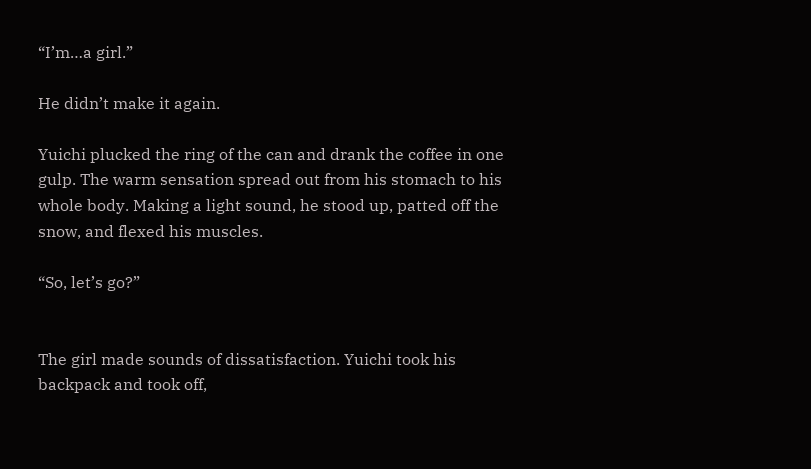“I’m…a girl.”

He didn’t make it again.

Yuichi plucked the ring of the can and drank the coffee in one gulp. The warm sensation spread out from his stomach to his whole body. Making a light sound, he stood up, patted off the snow, and flexed his muscles.

“So, let’s go?”


The girl made sounds of dissatisfaction. Yuichi took his backpack and took off,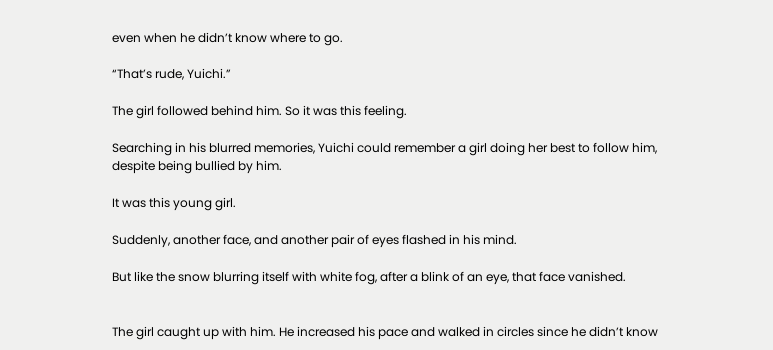even when he didn’t know where to go.

“That’s rude, Yuichi.”

The girl followed behind him. So it was this feeling.

Searching in his blurred memories, Yuichi could remember a girl doing her best to follow him, despite being bullied by him.

It was this young girl.

Suddenly, another face, and another pair of eyes flashed in his mind.

But like the snow blurring itself with white fog, after a blink of an eye, that face vanished.


The girl caught up with him. He increased his pace and walked in circles since he didn’t know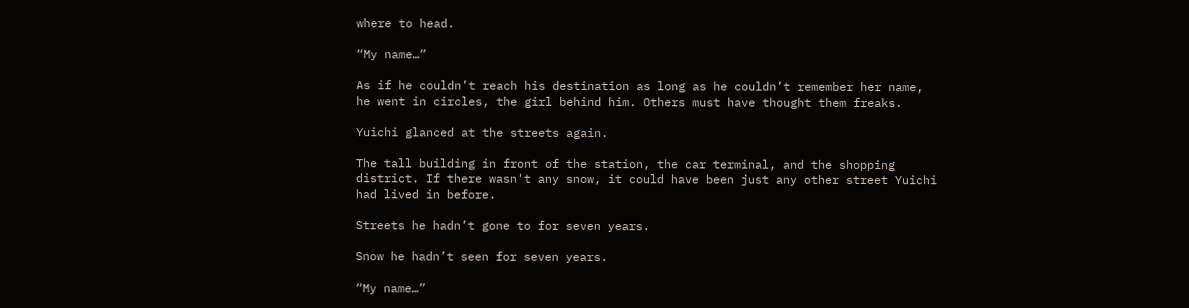where to head.

“My name…”

As if he couldn’t reach his destination as long as he couldn’t remember her name, he went in circles, the girl behind him. Others must have thought them freaks.

Yuichi glanced at the streets again.

The tall building in front of the station, the car terminal, and the shopping district. If there wasn't any snow, it could have been just any other street Yuichi had lived in before.

Streets he hadn’t gone to for seven years.

Snow he hadn’t seen for seven years.

“My name…”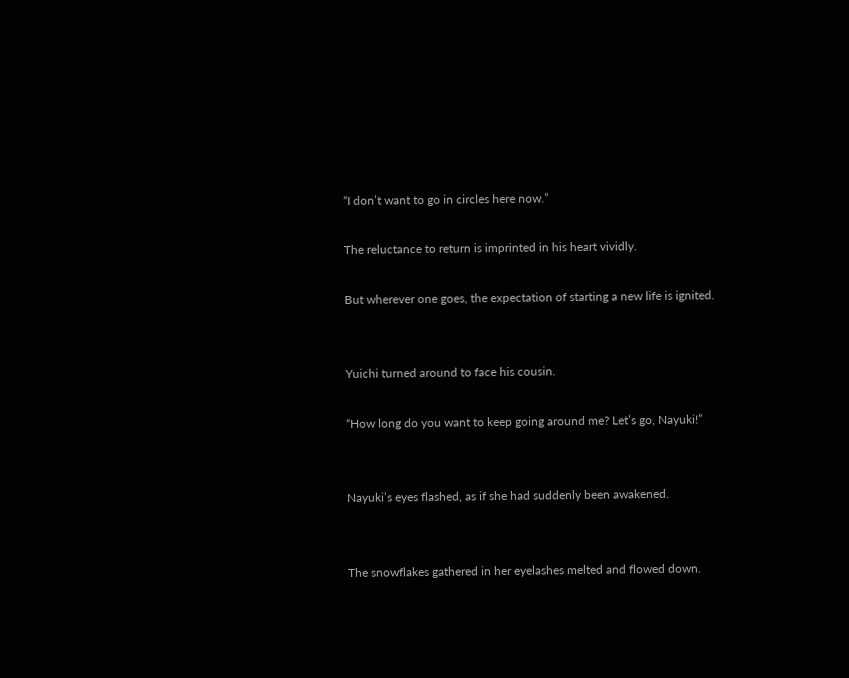“I don’t want to go in circles here now.”

The reluctance to return is imprinted in his heart vividly.

But wherever one goes, the expectation of starting a new life is ignited.


Yuichi turned around to face his cousin.

“How long do you want to keep going around me? Let’s go, Nayuki!”


Nayuki’s eyes flashed, as if she had suddenly been awakened.


The snowflakes gathered in her eyelashes melted and flowed down.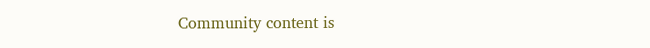Community content is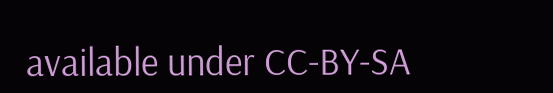available under CC-BY-SA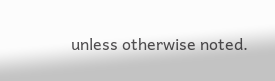unless otherwise noted.